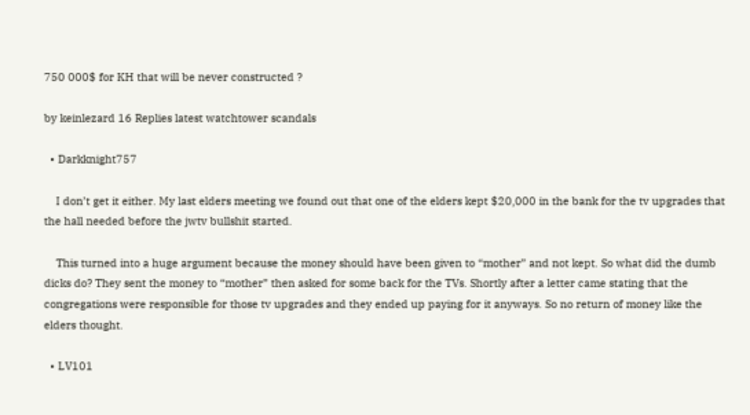750 000$ for KH that will be never constructed ?

by keinlezard 16 Replies latest watchtower scandals

  • Darkknight757

    I don’t get it either. My last elders meeting we found out that one of the elders kept $20,000 in the bank for the tv upgrades that the hall needed before the jwtv bullshit started.

    This turned into a huge argument because the money should have been given to “mother” and not kept. So what did the dumb dicks do? They sent the money to “mother” then asked for some back for the TVs. Shortly after a letter came stating that the congregations were responsible for those tv upgrades and they ended up paying for it anyways. So no return of money like the elders thought.

  • LV101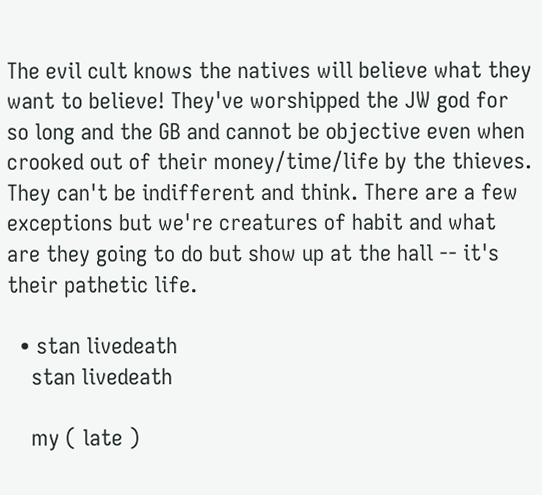The evil cult knows the natives will believe what they want to believe! They've worshipped the JW god for so long and the GB and cannot be objective even when crooked out of their money/time/life by the thieves. They can't be indifferent and think. There are a few exceptions but we're creatures of habit and what are they going to do but show up at the hall -- it's their pathetic life.

  • stan livedeath
    stan livedeath

    my ( late )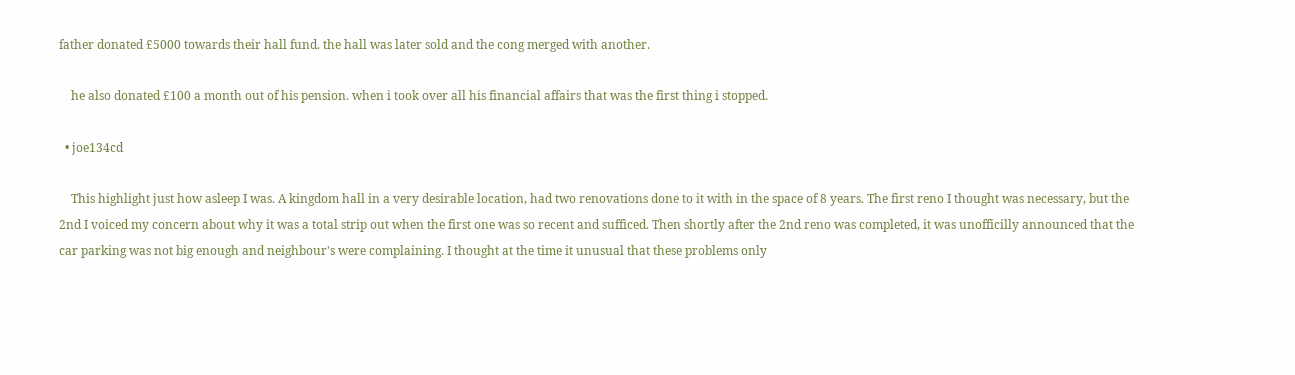father donated £5000 towards their hall fund. the hall was later sold and the cong merged with another.

    he also donated £100 a month out of his pension. when i took over all his financial affairs that was the first thing i stopped.

  • joe134cd

    This highlight just how asleep I was. A kingdom hall in a very desirable location, had two renovations done to it with in the space of 8 years. The first reno I thought was necessary, but the 2nd I voiced my concern about why it was a total strip out when the first one was so recent and sufficed. Then shortly after the 2nd reno was completed, it was unofficilly announced that the car parking was not big enough and neighbour's were complaining. I thought at the time it unusual that these problems only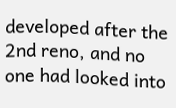developed after the 2nd reno, and no one had looked into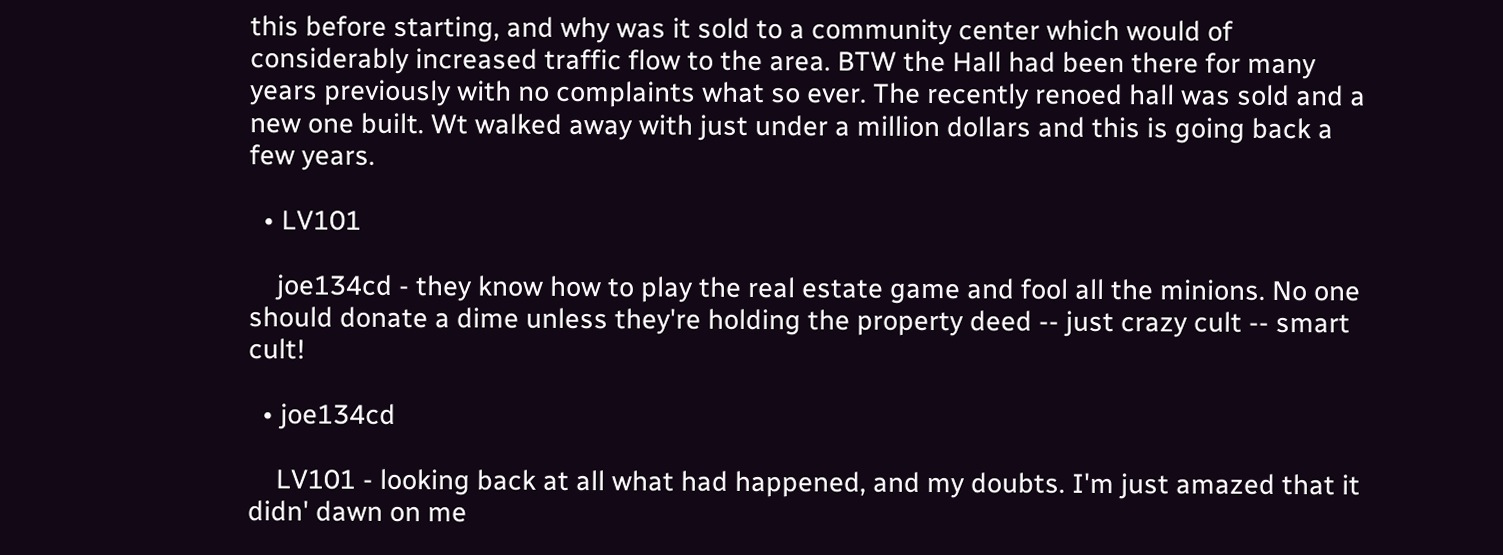this before starting, and why was it sold to a community center which would of considerably increased traffic flow to the area. BTW the Hall had been there for many years previously with no complaints what so ever. The recently renoed hall was sold and a new one built. Wt walked away with just under a million dollars and this is going back a few years.

  • LV101

    joe134cd - they know how to play the real estate game and fool all the minions. No one should donate a dime unless they're holding the property deed -- just crazy cult -- smart cult!

  • joe134cd

    LV101 - looking back at all what had happened, and my doubts. I'm just amazed that it didn' dawn on me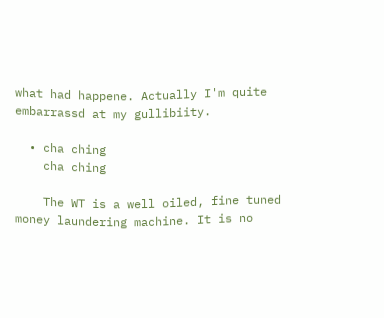what had happene. Actually I'm quite embarrassd at my gullibiity.

  • cha ching
    cha ching

    The WT is a well oiled, fine tuned money laundering machine. It is no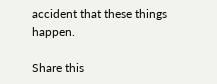accident that these things happen.

Share this